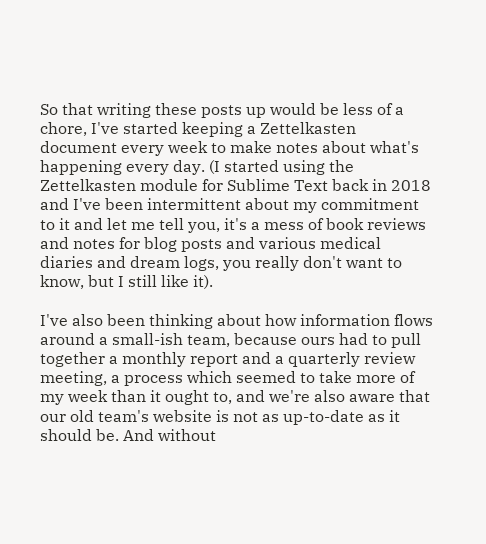So that writing these posts up would be less of a chore, I've started keeping a Zettelkasten document every week to make notes about what's happening every day. (I started using the Zettelkasten module for Sublime Text back in 2018 and I've been intermittent about my commitment to it and let me tell you, it's a mess of book reviews and notes for blog posts and various medical diaries and dream logs, you really don't want to know, but I still like it).

I've also been thinking about how information flows around a small-ish team, because ours had to pull together a monthly report and a quarterly review meeting, a process which seemed to take more of my week than it ought to, and we're also aware that our old team's website is not as up-to-date as it should be. And without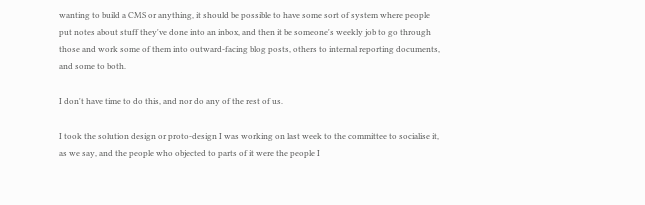wanting to build a CMS or anything, it should be possible to have some sort of system where people put notes about stuff they've done into an inbox, and then it be someone's weekly job to go through those and work some of them into outward-facing blog posts, others to internal reporting documents, and some to both.

I don't have time to do this, and nor do any of the rest of us.

I took the solution design or proto-design I was working on last week to the committee to socialise it, as we say, and the people who objected to parts of it were the people I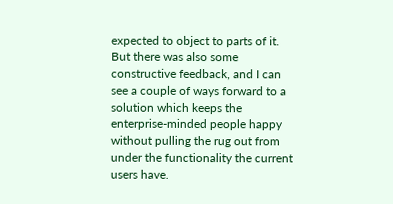expected to object to parts of it. But there was also some constructive feedback, and I can see a couple of ways forward to a solution which keeps the enterprise-minded people happy without pulling the rug out from under the functionality the current users have.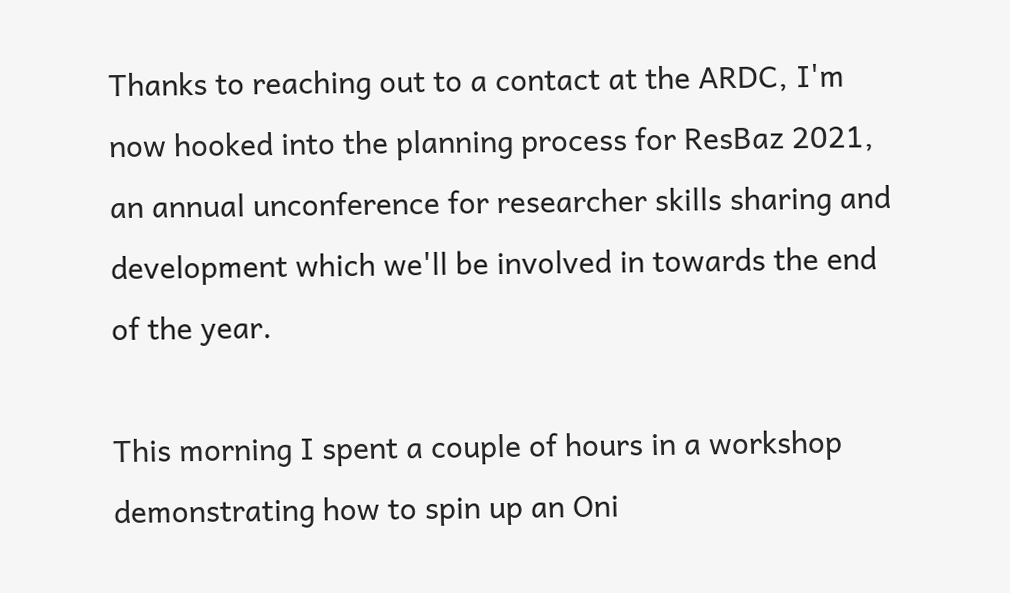Thanks to reaching out to a contact at the ARDC, I'm now hooked into the planning process for ResBaz 2021, an annual unconference for researcher skills sharing and development which we'll be involved in towards the end of the year.

This morning I spent a couple of hours in a workshop demonstrating how to spin up an Oni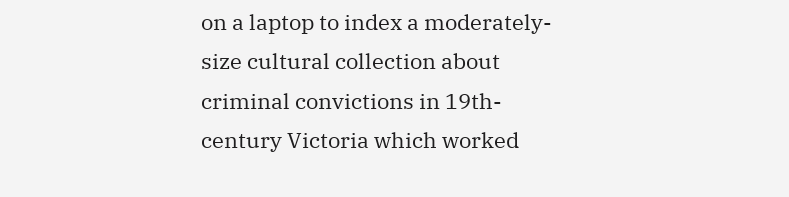on a laptop to index a moderately-size cultural collection about criminal convictions in 19th-century Victoria which worked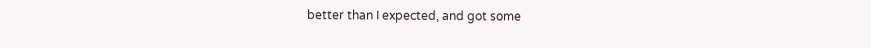better than I expected, and got some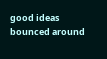good ideas bounced around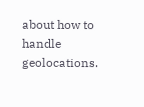about how to handle geolocations.